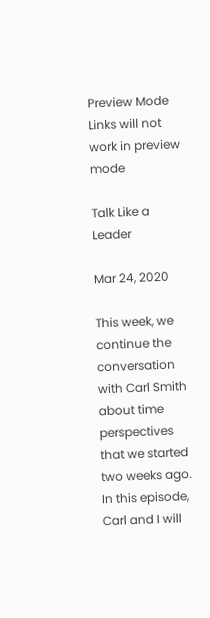Preview Mode Links will not work in preview mode

Talk Like a Leader

Mar 24, 2020

This week, we continue the conversation with Carl Smith about time perspectives that we started two weeks ago. In this episode, Carl and I will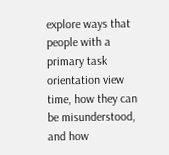explore ways that people with a primary task orientation view time, how they can be misunderstood, and how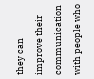they can improve their communication with people who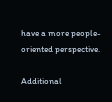have a more people-oriented perspective.

Additional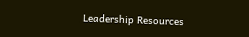Leadership Resources